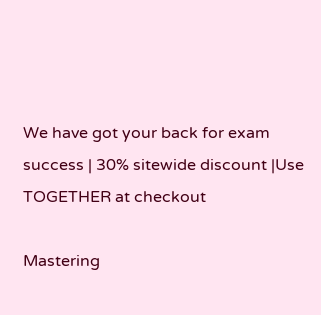We have got your back for exam success | 30% sitewide discount |Use TOGETHER at checkout

Mastering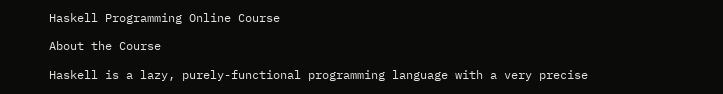Haskell Programming Online Course

About the Course

Haskell is a lazy, purely-functional programming language with a very precise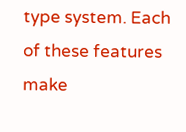type system. Each of these features make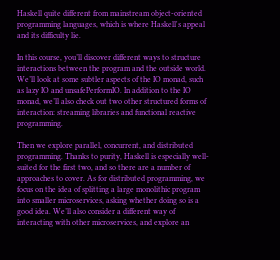Haskell quite different from mainstream object-oriented programming languages, which is where Haskell's appeal and its difficulty lie.

In this course, you’ll discover different ways to structure interactions between the program and the outside world. We’ll look at some subtler aspects of the IO monad, such as lazy IO and unsafePerformIO. In addition to the IO monad, we’ll also check out two other structured forms of interaction: streaming libraries and functional reactive programming.

Then we explore parallel, concurrent, and distributed programming. Thanks to purity, Haskell is especially well-suited for the first two, and so there are a number of approaches to cover. As for distributed programming, we focus on the idea of splitting a large monolithic program into smaller microservices, asking whether doing so is a good idea. We’ll also consider a different way of interacting with other microservices, and explore an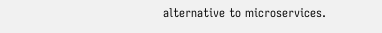alternative to microservices.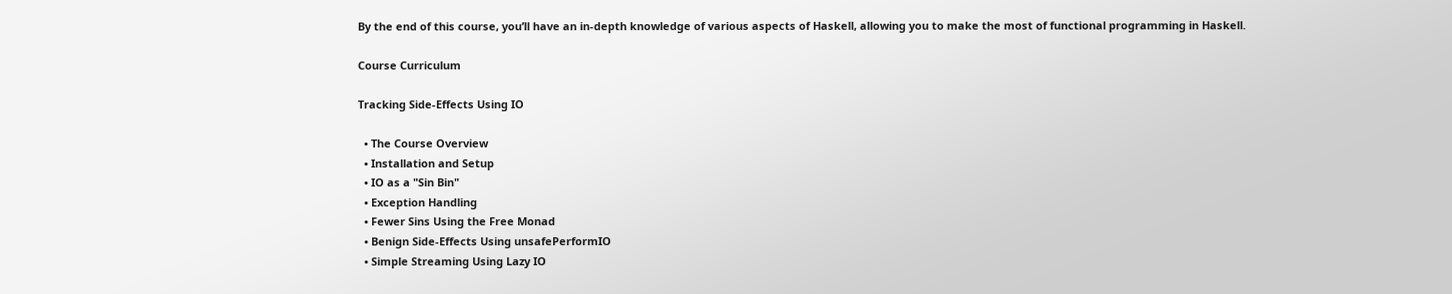By the end of this course, you’ll have an in-depth knowledge of various aspects of Haskell, allowing you to make the most of functional programming in Haskell.

Course Curriculum

Tracking Side-Effects Using IO

  • The Course Overview
  • Installation and Setup
  • IO as a "Sin Bin"
  • Exception Handling
  • Fewer Sins Using the Free Monad
  • Benign Side-Effects Using unsafePerformIO
  • Simple Streaming Using Lazy IO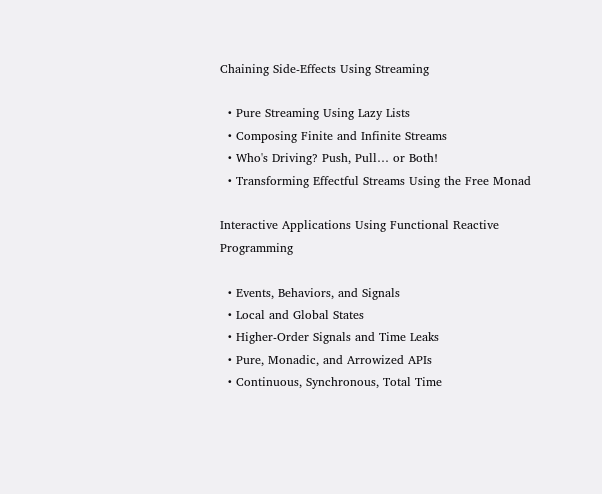Chaining Side-Effects Using Streaming

  • Pure Streaming Using Lazy Lists
  • Composing Finite and Infinite Streams
  • Who's Driving? Push, Pull… or Both!
  • Transforming Effectful Streams Using the Free Monad

Interactive Applications Using Functional Reactive Programming

  • Events, Behaviors, and Signals
  • Local and Global States
  • Higher-Order Signals and Time Leaks
  • Pure, Monadic, and Arrowized APIs
  • Continuous, Synchronous, Total Time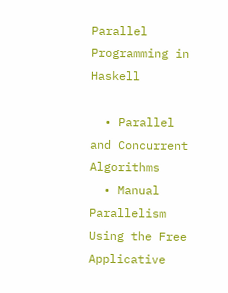Parallel Programming in Haskell

  • Parallel and Concurrent Algorithms
  • Manual Parallelism Using the Free Applicative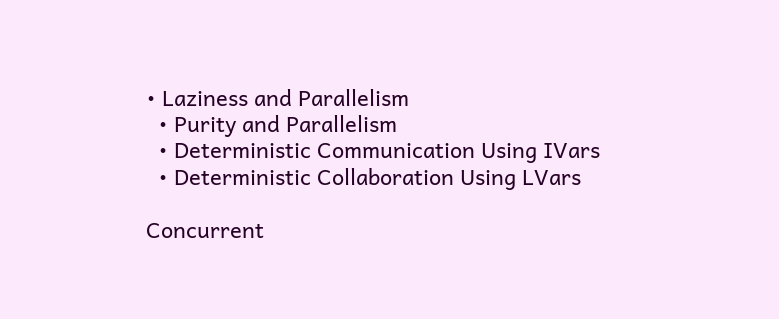• Laziness and Parallelism
  • Purity and Parallelism
  • Deterministic Communication Using IVars
  • Deterministic Collaboration Using LVars

Concurrent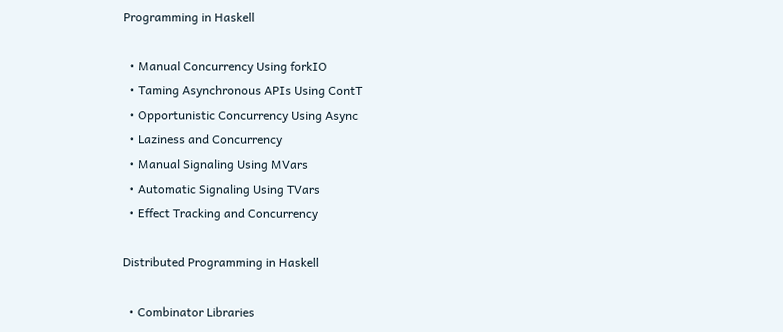Programming in Haskell

  • Manual Concurrency Using forkIO
  • Taming Asynchronous APIs Using ContT
  • Opportunistic Concurrency Using Async
  • Laziness and Concurrency
  • Manual Signaling Using MVars
  • Automatic Signaling Using TVars
  • Effect Tracking and Concurrency

Distributed Programming in Haskell

  • Combinator Libraries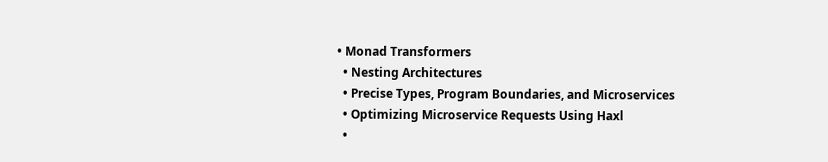• Monad Transformers
  • Nesting Architectures
  • Precise Types, Program Boundaries, and Microservices
  • Optimizing Microservice Requests Using Haxl
  •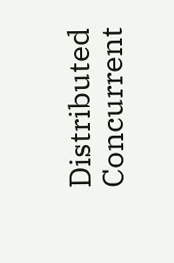Distributed Concurrent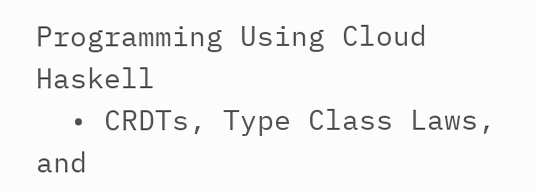Programming Using Cloud Haskell
  • CRDTs, Type Class Laws, and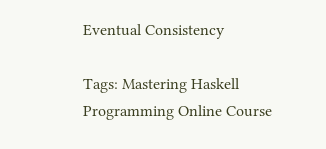Eventual Consistency

Tags: Mastering Haskell Programming Online Course